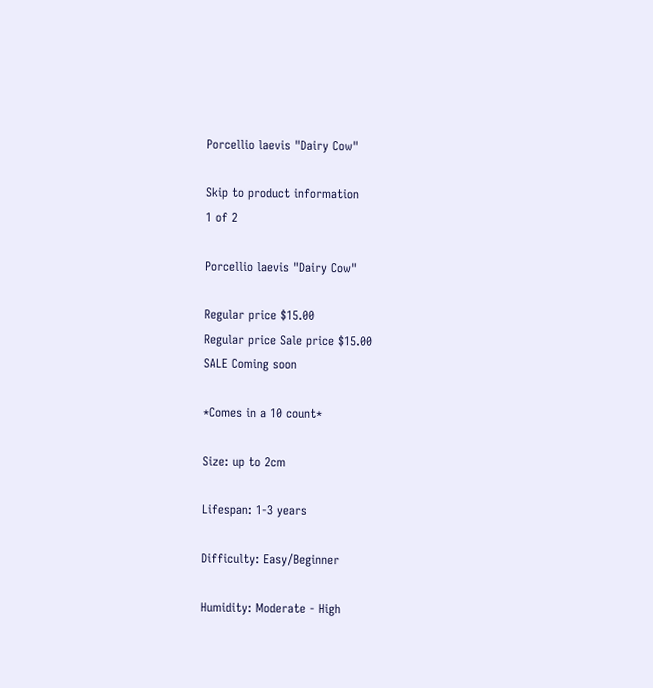Porcellio laevis "Dairy Cow"

Skip to product information
1 of 2

Porcellio laevis "Dairy Cow"

Regular price $15.00
Regular price Sale price $15.00
SALE Coming soon

*Comes in a 10 count*

Size: up to 2cm

Lifespan: 1-3 years

Difficulty: Easy/Beginner

Humidity: Moderate - High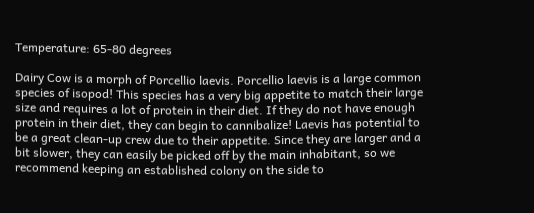Temperature: 65-80 degrees

Dairy Cow is a morph of Porcellio laevis. Porcellio laevis is a large common species of isopod! This species has a very big appetite to match their large size and requires a lot of protein in their diet. If they do not have enough protein in their diet, they can begin to cannibalize! Laevis has potential to be a great clean-up crew due to their appetite. Since they are larger and a bit slower, they can easily be picked off by the main inhabitant, so we recommend keeping an established colony on the side to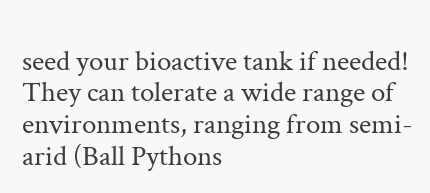seed your bioactive tank if needed! They can tolerate a wide range of environments, ranging from semi-arid (Ball Pythons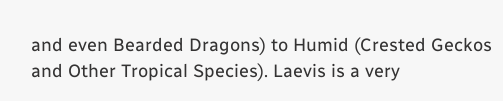and even Bearded Dragons) to Humid (Crested Geckos and Other Tropical Species). Laevis is a very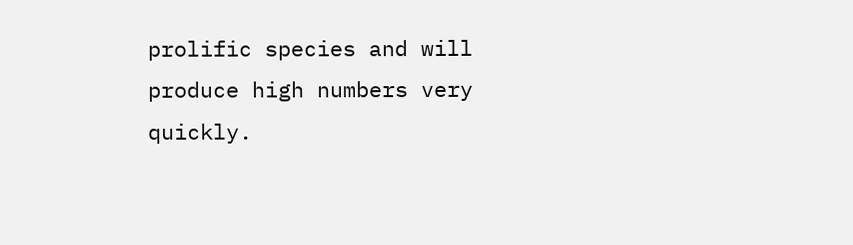prolific species and will produce high numbers very quickly.